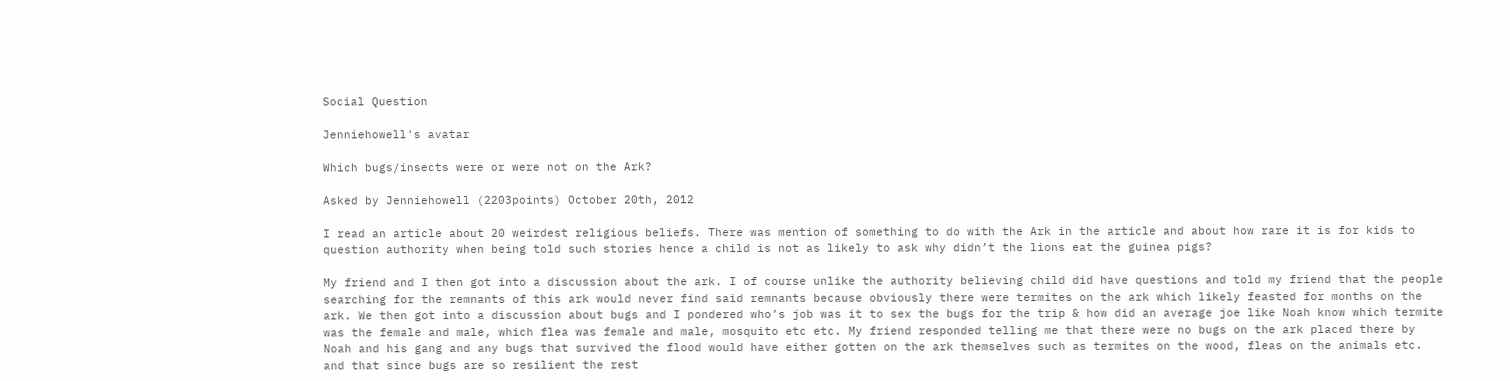Social Question

Jenniehowell's avatar

Which bugs/insects were or were not on the Ark?

Asked by Jenniehowell (2203points) October 20th, 2012

I read an article about 20 weirdest religious beliefs. There was mention of something to do with the Ark in the article and about how rare it is for kids to question authority when being told such stories hence a child is not as likely to ask why didn’t the lions eat the guinea pigs?

My friend and I then got into a discussion about the ark. I of course unlike the authority believing child did have questions and told my friend that the people searching for the remnants of this ark would never find said remnants because obviously there were termites on the ark which likely feasted for months on the ark. We then got into a discussion about bugs and I pondered who’s job was it to sex the bugs for the trip & how did an average joe like Noah know which termite was the female and male, which flea was female and male, mosquito etc etc. My friend responded telling me that there were no bugs on the ark placed there by Noah and his gang and any bugs that survived the flood would have either gotten on the ark themselves such as termites on the wood, fleas on the animals etc. and that since bugs are so resilient the rest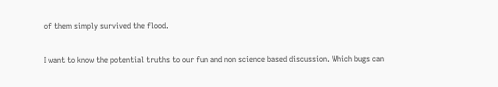of them simply survived the flood.

I want to know the potential truths to our fun and non science based discussion. Which bugs can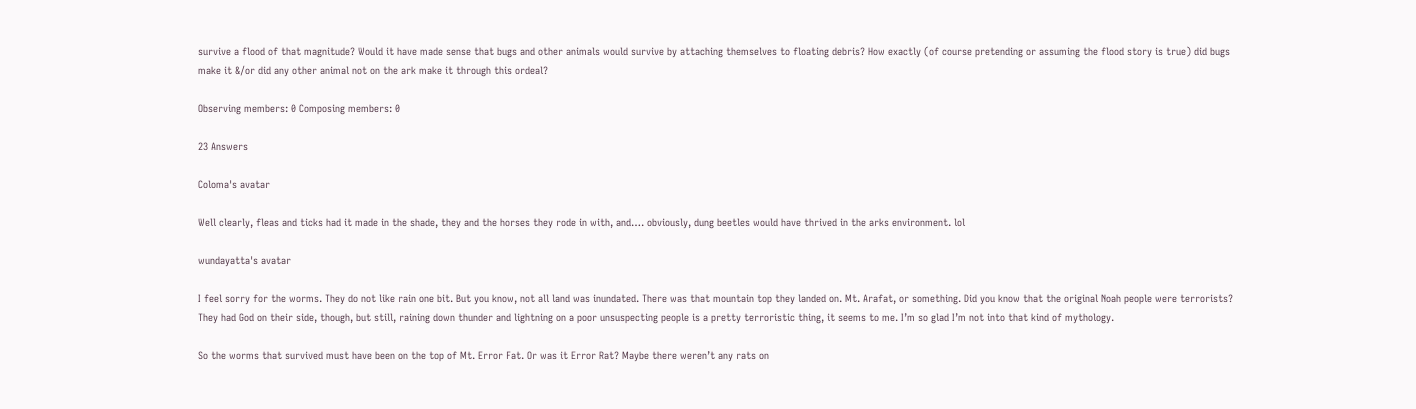survive a flood of that magnitude? Would it have made sense that bugs and other animals would survive by attaching themselves to floating debris? How exactly (of course pretending or assuming the flood story is true) did bugs make it &/or did any other animal not on the ark make it through this ordeal?

Observing members: 0 Composing members: 0

23 Answers

Coloma's avatar

Well clearly, fleas and ticks had it made in the shade, they and the horses they rode in with, and…. obviously, dung beetles would have thrived in the arks environment. lol

wundayatta's avatar

I feel sorry for the worms. They do not like rain one bit. But you know, not all land was inundated. There was that mountain top they landed on. Mt. Arafat, or something. Did you know that the original Noah people were terrorists? They had God on their side, though, but still, raining down thunder and lightning on a poor unsuspecting people is a pretty terroristic thing, it seems to me. I’m so glad I’m not into that kind of mythology.

So the worms that survived must have been on the top of Mt. Error Fat. Or was it Error Rat? Maybe there weren’t any rats on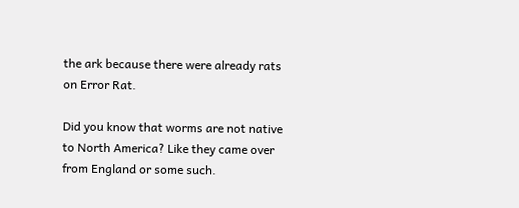the ark because there were already rats on Error Rat.

Did you know that worms are not native to North America? Like they came over from England or some such.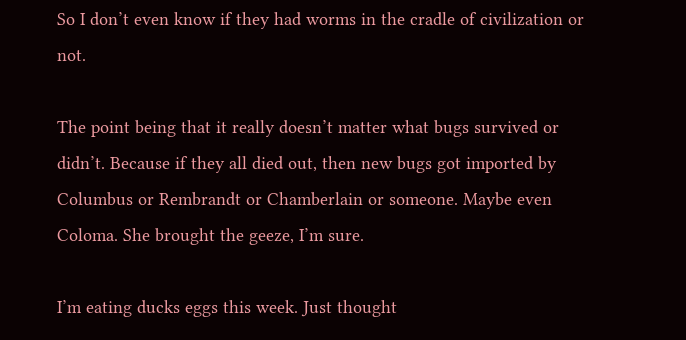So I don’t even know if they had worms in the cradle of civilization or not.

The point being that it really doesn’t matter what bugs survived or didn’t. Because if they all died out, then new bugs got imported by Columbus or Rembrandt or Chamberlain or someone. Maybe even Coloma. She brought the geeze, I’m sure.

I’m eating ducks eggs this week. Just thought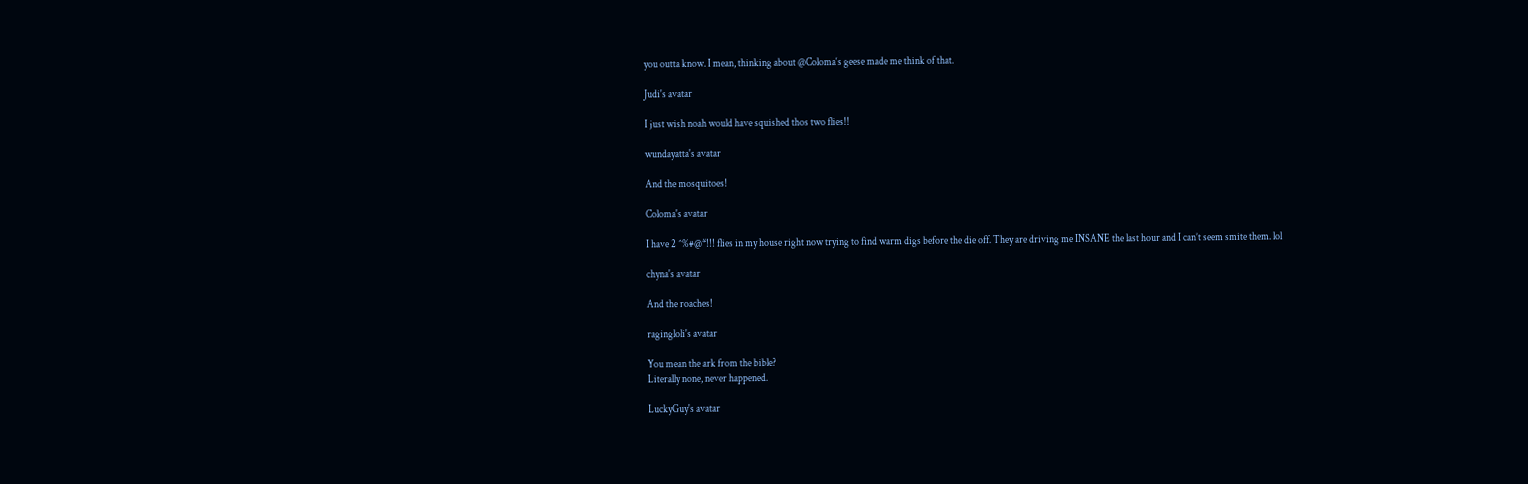you outta know. I mean, thinking about @Coloma‘s geese made me think of that.

Judi's avatar

I just wish noah would have squished thos two flies!!

wundayatta's avatar

And the mosquitoes!

Coloma's avatar

I have 2 ^%#@*!!! flies in my house right now trying to find warm digs before the die off. They are driving me INSANE the last hour and I can’t seem smite them. lol

chyna's avatar

And the roaches!

ragingloli's avatar

You mean the ark from the bible?
Literally none, never happened.

LuckyGuy's avatar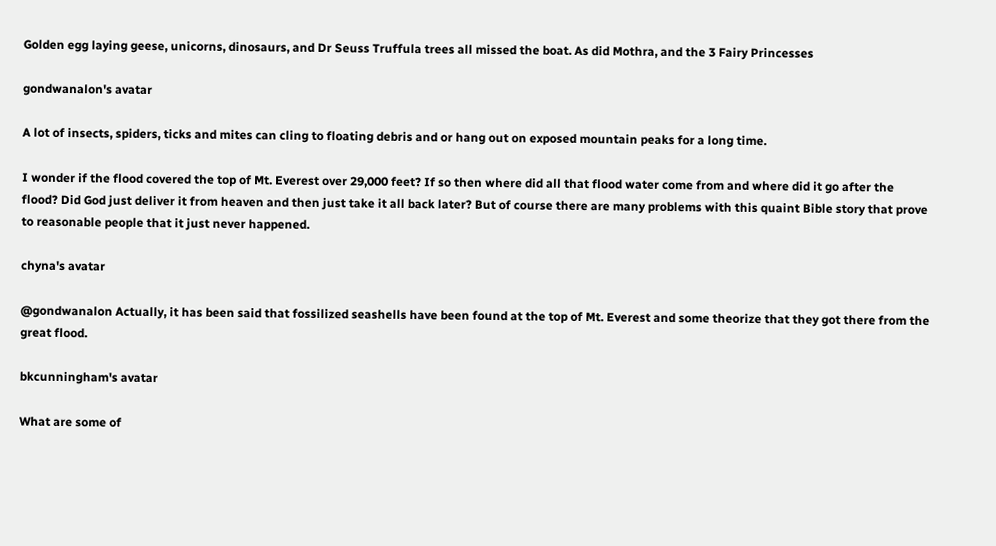Golden egg laying geese, unicorns, dinosaurs, and Dr Seuss Truffula trees all missed the boat. As did Mothra, and the 3 Fairy Princesses

gondwanalon's avatar

A lot of insects, spiders, ticks and mites can cling to floating debris and or hang out on exposed mountain peaks for a long time.

I wonder if the flood covered the top of Mt. Everest over 29,000 feet? If so then where did all that flood water come from and where did it go after the flood? Did God just deliver it from heaven and then just take it all back later? But of course there are many problems with this quaint Bible story that prove to reasonable people that it just never happened.

chyna's avatar

@gondwanalon Actually, it has been said that fossilized seashells have been found at the top of Mt. Everest and some theorize that they got there from the great flood.

bkcunningham's avatar

What are some of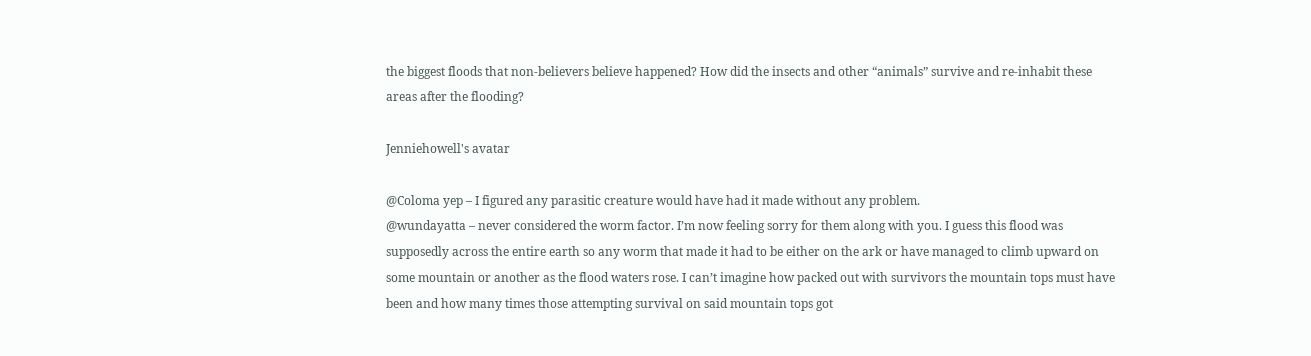the biggest floods that non-believers believe happened? How did the insects and other “animals” survive and re-inhabit these areas after the flooding?

Jenniehowell's avatar

@Coloma yep – I figured any parasitic creature would have had it made without any problem.
@wundayatta – never considered the worm factor. I’m now feeling sorry for them along with you. I guess this flood was supposedly across the entire earth so any worm that made it had to be either on the ark or have managed to climb upward on some mountain or another as the flood waters rose. I can’t imagine how packed out with survivors the mountain tops must have been and how many times those attempting survival on said mountain tops got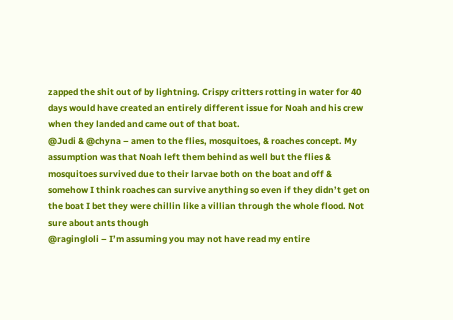zapped the shit out of by lightning. Crispy critters rotting in water for 40 days would have created an entirely different issue for Noah and his crew when they landed and came out of that boat.
@Judi & @chyna – amen to the flies, mosquitoes, & roaches concept. My assumption was that Noah left them behind as well but the flies & mosquitoes survived due to their larvae both on the boat and off & somehow I think roaches can survive anything so even if they didn’t get on the boat I bet they were chillin like a villian through the whole flood. Not sure about ants though
@ragingloli – I’m assuming you may not have read my entire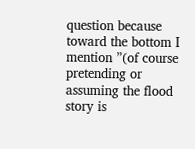question because toward the bottom I mention ”(of course pretending or assuming the flood story is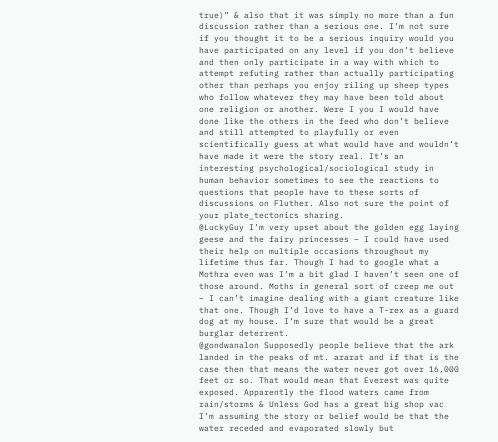true)” & also that it was simply no more than a fun discussion rather than a serious one. I’m not sure if you thought it to be a serious inquiry would you have participated on any level if you don’t believe and then only participate in a way with which to attempt refuting rather than actually participating other than perhaps you enjoy riling up sheep types who follow whatever they may have been told about one religion or another. Were I you I would have done like the others in the feed who don’t believe and still attempted to playfully or even scientifically guess at what would have and wouldn’t have made it were the story real. It’s an interesting psychological/sociological study in human behavior sometimes to see the reactions to questions that people have to these sorts of discussions on Fluther. Also not sure the point of your plate_tectonics sharing.
@LuckyGuy I’m very upset about the golden egg laying geese and the fairy princesses – I could have used their help on multiple occasions throughout my lifetime thus far. Though I had to google what a Mothra even was I’m a bit glad I haven’t seen one of those around. Moths in general sort of creep me out – I can’t imagine dealing with a giant creature like that one. Though I’d love to have a T-rex as a guard dog at my house. I’m sure that would be a great burglar deterrent.
@gondwanalon Supposedly people believe that the ark landed in the peaks of mt. ararat and if that is the case then that means the water never got over 16,000 feet or so. That would mean that Everest was quite exposed. Apparently the flood waters came from rain/storms & Unless God has a great big shop vac I’m assuming the story or belief would be that the water receded and evaporated slowly but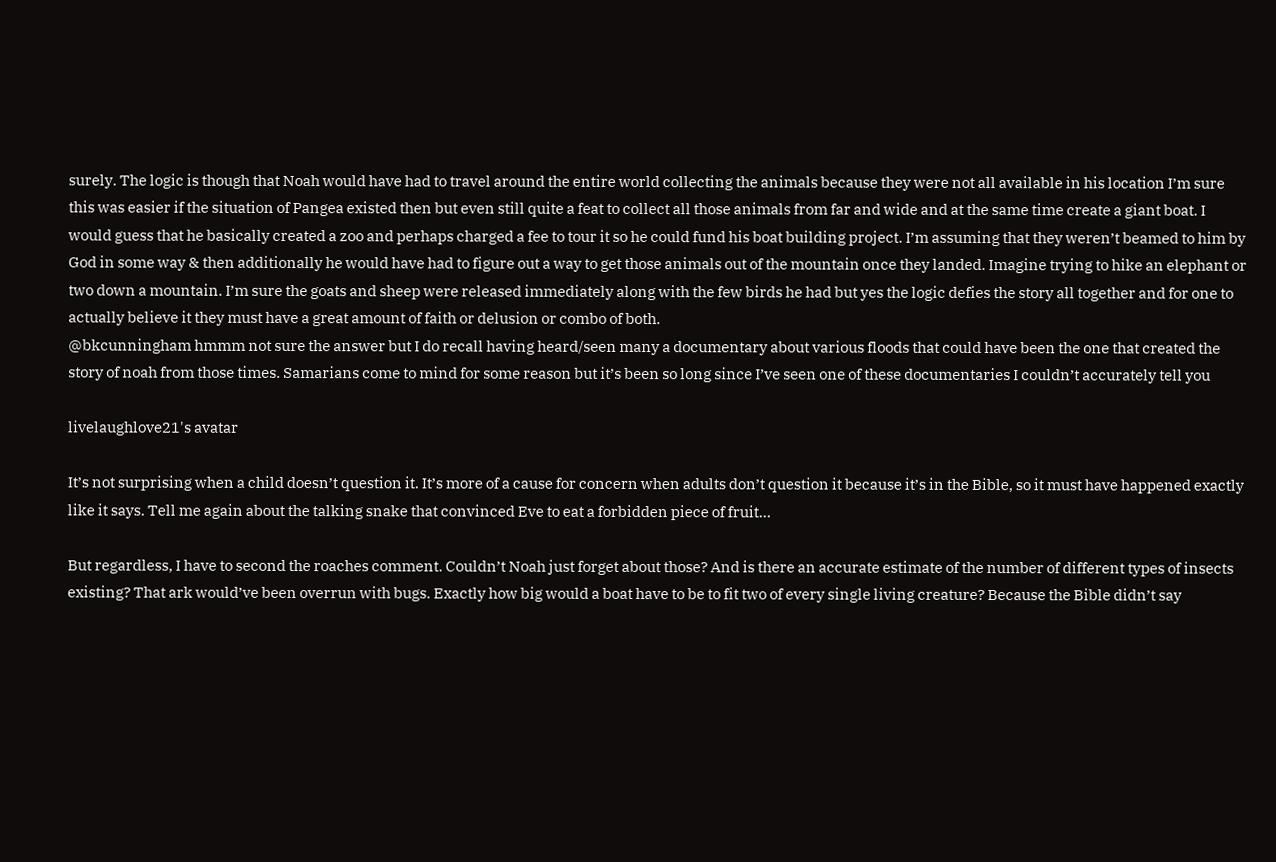surely. The logic is though that Noah would have had to travel around the entire world collecting the animals because they were not all available in his location I’m sure this was easier if the situation of Pangea existed then but even still quite a feat to collect all those animals from far and wide and at the same time create a giant boat. I would guess that he basically created a zoo and perhaps charged a fee to tour it so he could fund his boat building project. I’m assuming that they weren’t beamed to him by God in some way & then additionally he would have had to figure out a way to get those animals out of the mountain once they landed. Imagine trying to hike an elephant or two down a mountain. I’m sure the goats and sheep were released immediately along with the few birds he had but yes the logic defies the story all together and for one to actually believe it they must have a great amount of faith or delusion or combo of both.
@bkcunningham hmmm not sure the answer but I do recall having heard/seen many a documentary about various floods that could have been the one that created the story of noah from those times. Samarians come to mind for some reason but it’s been so long since I’ve seen one of these documentaries I couldn’t accurately tell you

livelaughlove21's avatar

It’s not surprising when a child doesn’t question it. It’s more of a cause for concern when adults don’t question it because it’s in the Bible, so it must have happened exactly like it says. Tell me again about the talking snake that convinced Eve to eat a forbidden piece of fruit…

But regardless, I have to second the roaches comment. Couldn’t Noah just forget about those? And is there an accurate estimate of the number of different types of insects existing? That ark would’ve been overrun with bugs. Exactly how big would a boat have to be to fit two of every single living creature? Because the Bible didn’t say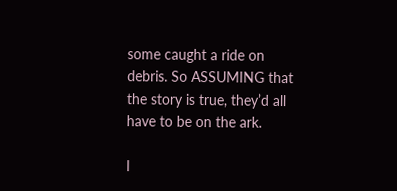some caught a ride on debris. So ASSUMING that the story is true, they’d all have to be on the ark.

I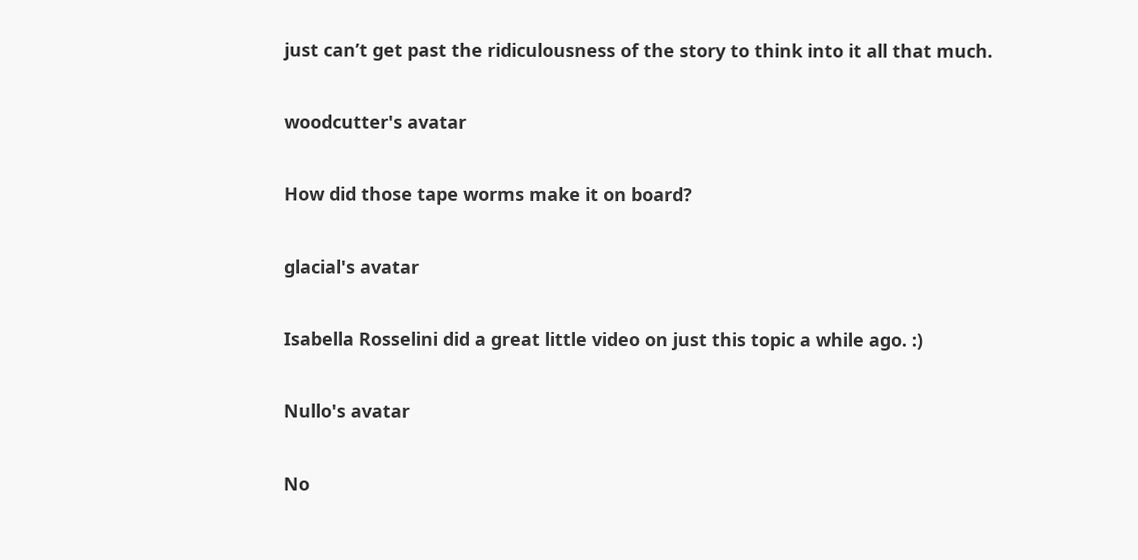just can’t get past the ridiculousness of the story to think into it all that much.

woodcutter's avatar

How did those tape worms make it on board?

glacial's avatar

Isabella Rosselini did a great little video on just this topic a while ago. :)

Nullo's avatar

No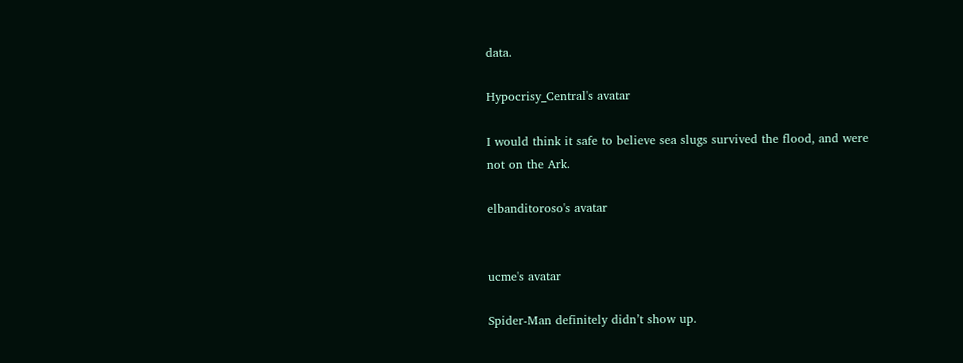data.

Hypocrisy_Central's avatar

I would think it safe to believe sea slugs survived the flood, and were not on the Ark.

elbanditoroso's avatar


ucme's avatar

Spider-Man definitely didn’t show up.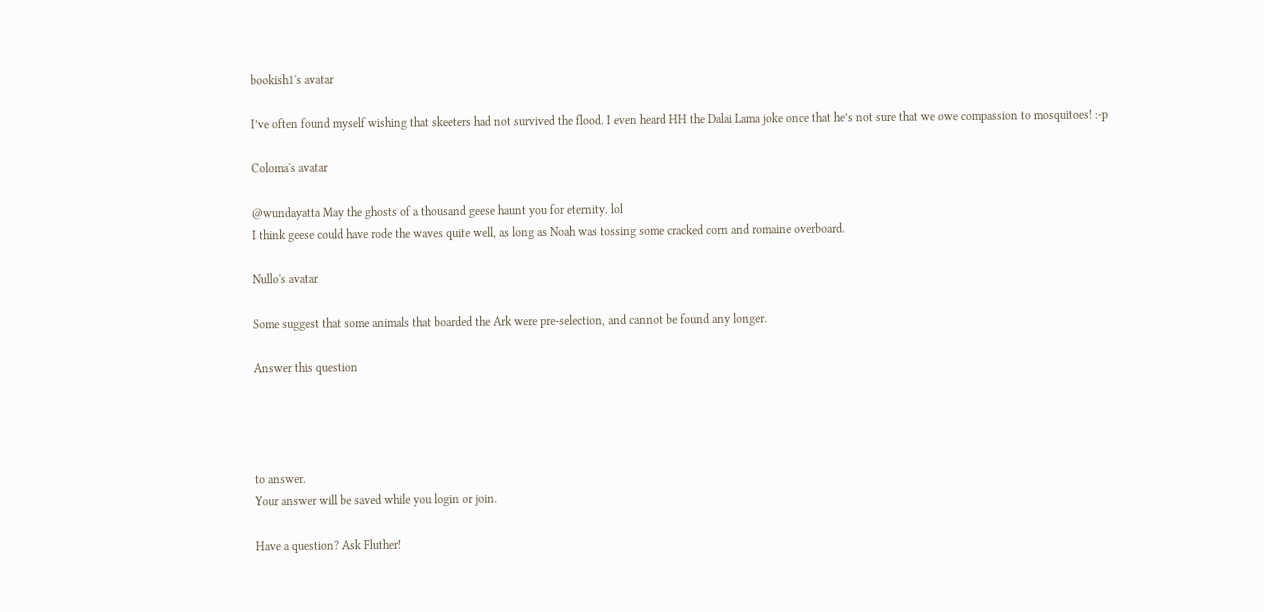bookish1's avatar

I’ve often found myself wishing that skeeters had not survived the flood. I even heard HH the Dalai Lama joke once that he’s not sure that we owe compassion to mosquitoes! :-p

Coloma's avatar

@wundayatta May the ghosts of a thousand geese haunt you for eternity. lol
I think geese could have rode the waves quite well, as long as Noah was tossing some cracked corn and romaine overboard.

Nullo's avatar

Some suggest that some animals that boarded the Ark were pre-selection, and cannot be found any longer.

Answer this question




to answer.
Your answer will be saved while you login or join.

Have a question? Ask Fluther!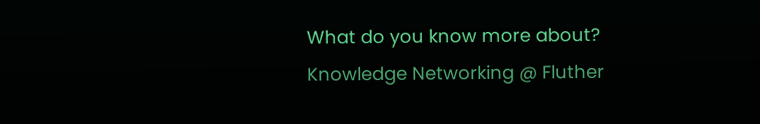What do you know more about?
Knowledge Networking @ Fluther